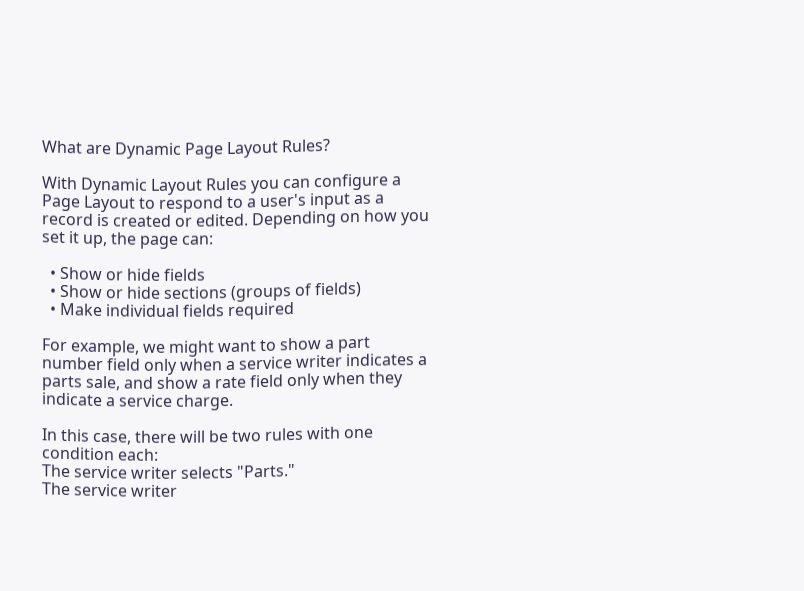What are Dynamic Page Layout Rules?

With Dynamic Layout Rules you can configure a Page Layout to respond to a user's input as a record is created or edited. Depending on how you set it up, the page can:

  • Show or hide fields
  • Show or hide sections (groups of fields)
  • Make individual fields required

For example, we might want to show a part number field only when a service writer indicates a parts sale, and show a rate field only when they indicate a service charge.

In this case, there will be two rules with one condition each:
The service writer selects "Parts."
The service writer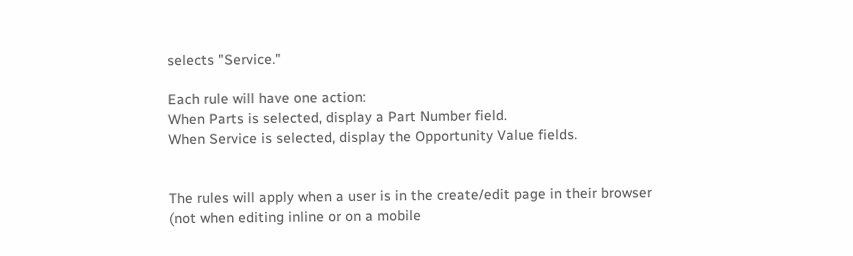selects "Service."

Each rule will have one action:
When Parts is selected, display a Part Number field.
When Service is selected, display the Opportunity Value fields.


The rules will apply when a user is in the create/edit page in their browser (not when editing inline or on a mobile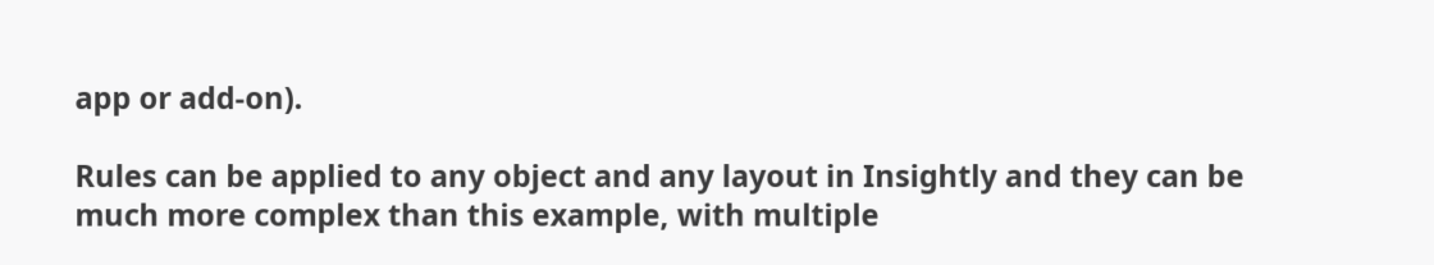app or add-on).

Rules can be applied to any object and any layout in Insightly and they can be much more complex than this example, with multiple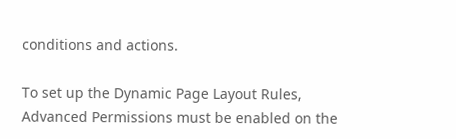conditions and actions.

To set up the Dynamic Page Layout Rules, Advanced Permissions must be enabled on the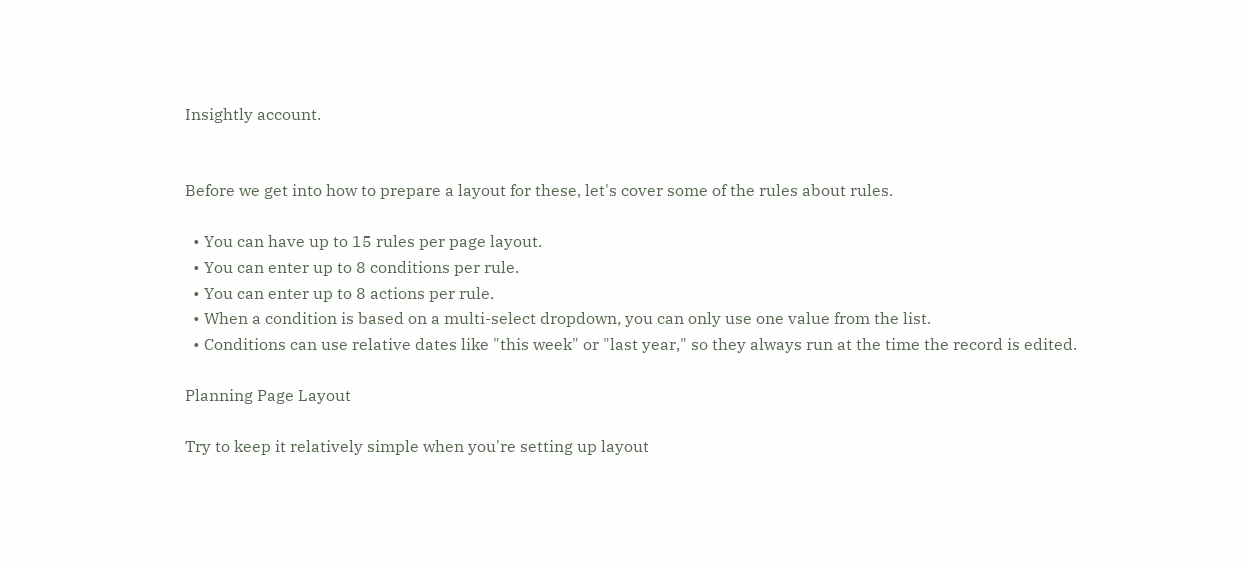Insightly account.


Before we get into how to prepare a layout for these, let's cover some of the rules about rules.

  • You can have up to 15 rules per page layout.
  • You can enter up to 8 conditions per rule.
  • You can enter up to 8 actions per rule.
  • When a condition is based on a multi-select dropdown, you can only use one value from the list.
  • Conditions can use relative dates like "this week" or "last year," so they always run at the time the record is edited.

Planning Page Layout

Try to keep it relatively simple when you're setting up layout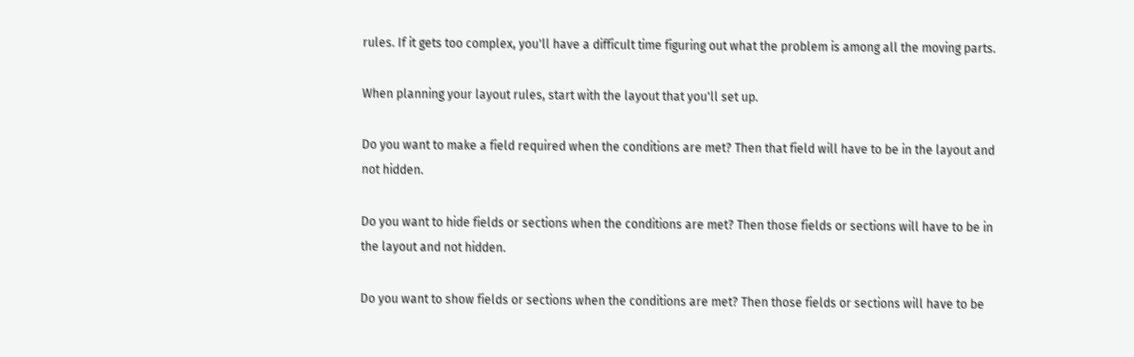rules. If it gets too complex, you'll have a difficult time figuring out what the problem is among all the moving parts.

When planning your layout rules, start with the layout that you'll set up.

Do you want to make a field required when the conditions are met? Then that field will have to be in the layout and not hidden.

Do you want to hide fields or sections when the conditions are met? Then those fields or sections will have to be in the layout and not hidden.

Do you want to show fields or sections when the conditions are met? Then those fields or sections will have to be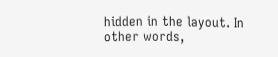hidden in the layout. In other words,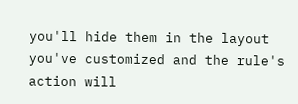you'll hide them in the layout you've customized and the rule's action will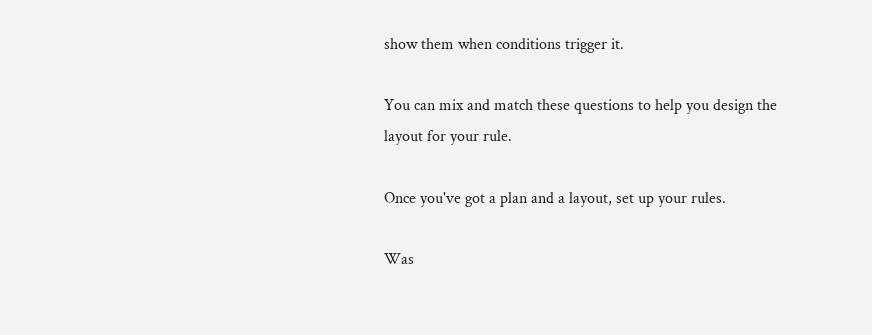show them when conditions trigger it.

You can mix and match these questions to help you design the layout for your rule.

Once you've got a plan and a layout, set up your rules.

Was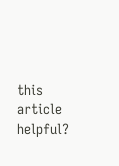this article helpful?